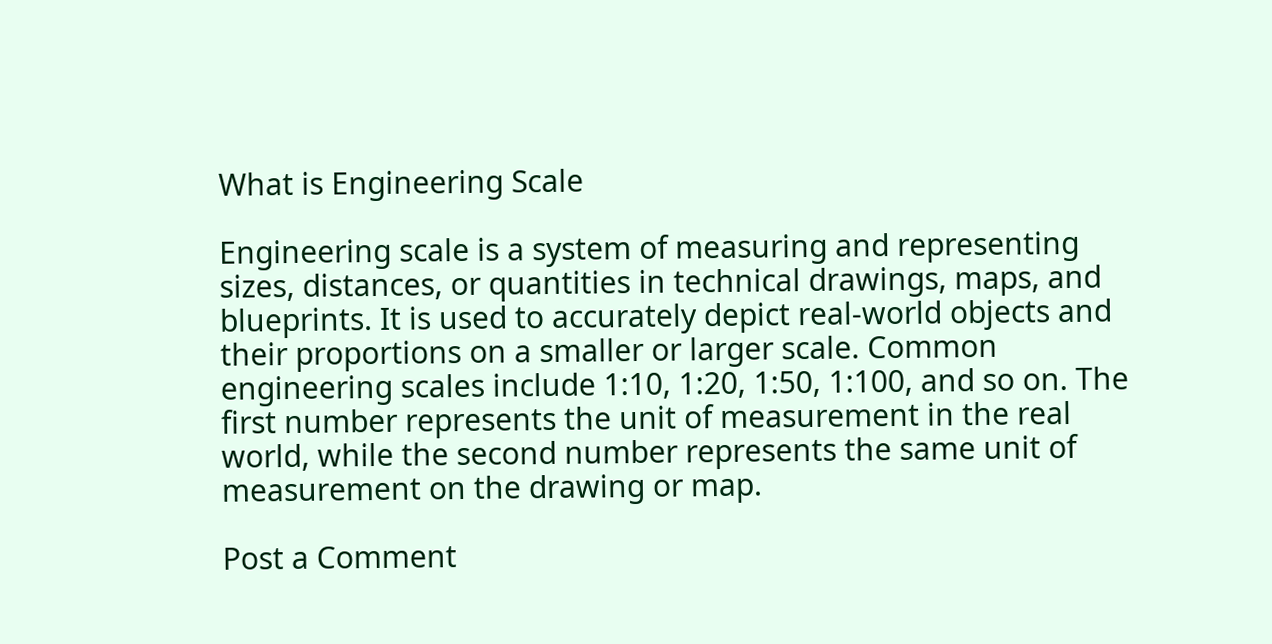What is Engineering Scale

Engineering scale is a system of measuring and representing sizes, distances, or quantities in technical drawings, maps, and blueprints. It is used to accurately depict real-world objects and their proportions on a smaller or larger scale. Common engineering scales include 1:10, 1:20, 1:50, 1:100, and so on. The first number represents the unit of measurement in the real world, while the second number represents the same unit of measurement on the drawing or map.

Post a Comment